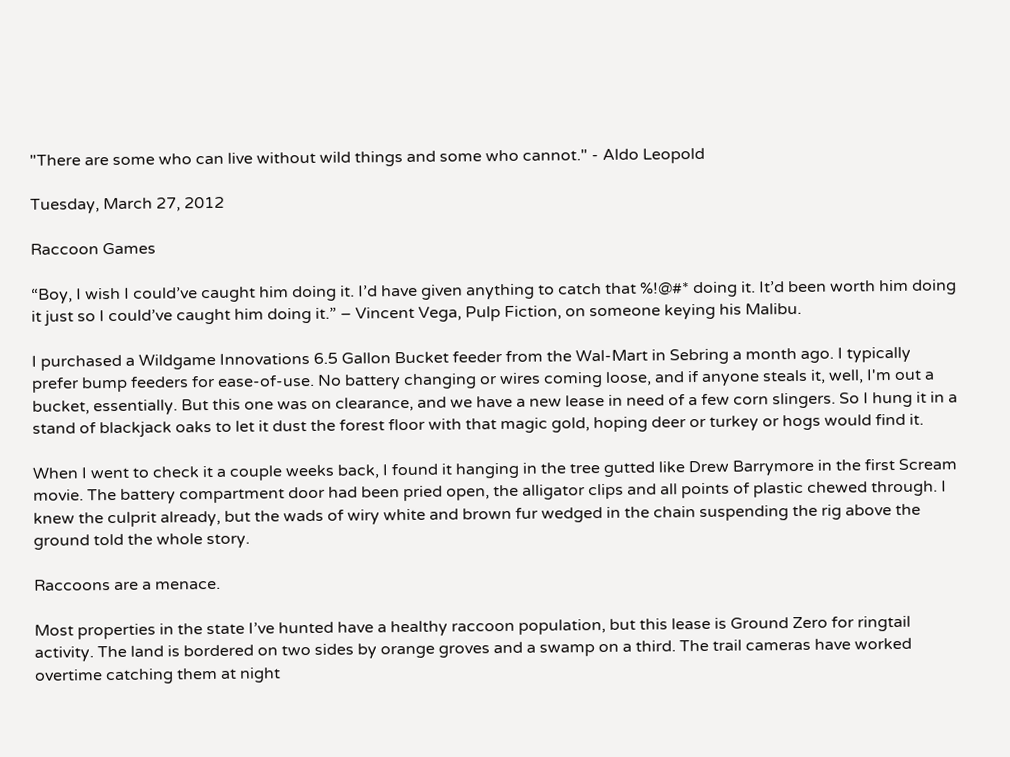"There are some who can live without wild things and some who cannot." - Aldo Leopold

Tuesday, March 27, 2012

Raccoon Games

“Boy, I wish I could’ve caught him doing it. I’d have given anything to catch that %!@#* doing it. It’d been worth him doing it just so I could’ve caught him doing it.” – Vincent Vega, Pulp Fiction, on someone keying his Malibu.

I purchased a Wildgame Innovations 6.5 Gallon Bucket feeder from the Wal-Mart in Sebring a month ago. I typically prefer bump feeders for ease-of-use. No battery changing or wires coming loose, and if anyone steals it, well, I'm out a bucket, essentially. But this one was on clearance, and we have a new lease in need of a few corn slingers. So I hung it in a stand of blackjack oaks to let it dust the forest floor with that magic gold, hoping deer or turkey or hogs would find it.

When I went to check it a couple weeks back, I found it hanging in the tree gutted like Drew Barrymore in the first Scream movie. The battery compartment door had been pried open, the alligator clips and all points of plastic chewed through. I knew the culprit already, but the wads of wiry white and brown fur wedged in the chain suspending the rig above the ground told the whole story.

Raccoons are a menace.

Most properties in the state I’ve hunted have a healthy raccoon population, but this lease is Ground Zero for ringtail activity. The land is bordered on two sides by orange groves and a swamp on a third. The trail cameras have worked overtime catching them at night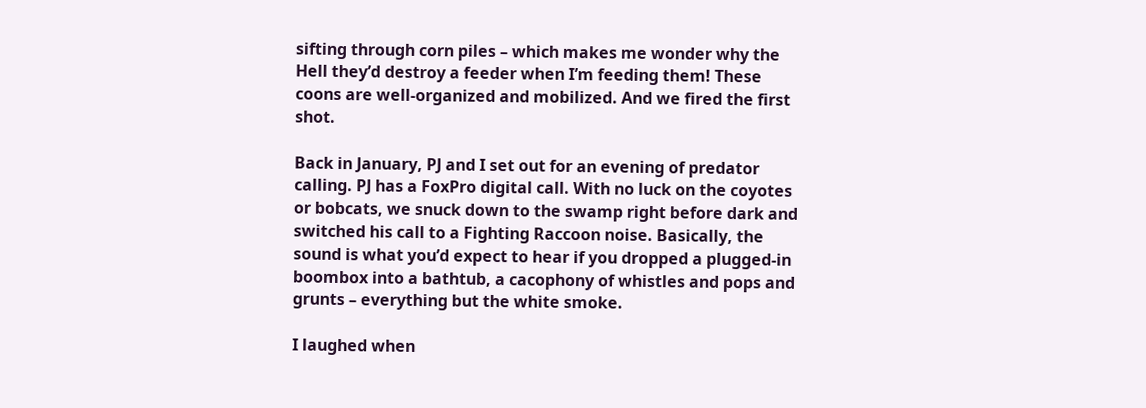sifting through corn piles – which makes me wonder why the Hell they’d destroy a feeder when I’m feeding them! These coons are well-organized and mobilized. And we fired the first shot.

Back in January, PJ and I set out for an evening of predator calling. PJ has a FoxPro digital call. With no luck on the coyotes or bobcats, we snuck down to the swamp right before dark and switched his call to a Fighting Raccoon noise. Basically, the sound is what you’d expect to hear if you dropped a plugged-in boombox into a bathtub, a cacophony of whistles and pops and grunts – everything but the white smoke.

I laughed when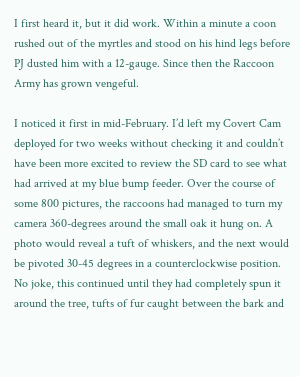I first heard it, but it did work. Within a minute a coon rushed out of the myrtles and stood on his hind legs before PJ dusted him with a 12-gauge. Since then the Raccoon Army has grown vengeful.

I noticed it first in mid-February. I’d left my Covert Cam deployed for two weeks without checking it and couldn’t have been more excited to review the SD card to see what had arrived at my blue bump feeder. Over the course of some 800 pictures, the raccoons had managed to turn my camera 360-degrees around the small oak it hung on. A photo would reveal a tuft of whiskers, and the next would be pivoted 30-45 degrees in a counterclockwise position. No joke, this continued until they had completely spun it around the tree, tufts of fur caught between the bark and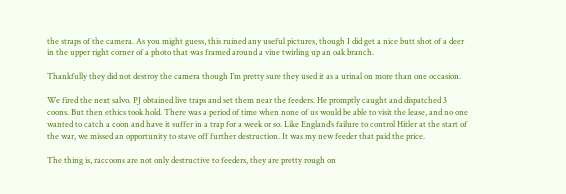the straps of the camera. As you might guess, this ruined any useful pictures, though I did get a nice butt shot of a deer in the upper right corner of a photo that was framed around a vine twirling up an oak branch.

Thankfully they did not destroy the camera though I’m pretty sure they used it as a urinal on more than one occasion.

We fired the next salvo. PJ obtained live traps and set them near the feeders. He promptly caught and dispatched 3 coons. But then ethics took hold. There was a period of time when none of us would be able to visit the lease, and no one wanted to catch a coon and have it suffer in a trap for a week or so. Like England’s failure to control Hitler at the start of the war, we missed an opportunity to stave off further destruction. It was my new feeder that paid the price.

The thing is, raccoons are not only destructive to feeders, they are pretty rough on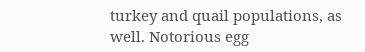turkey and quail populations, as well. Notorious egg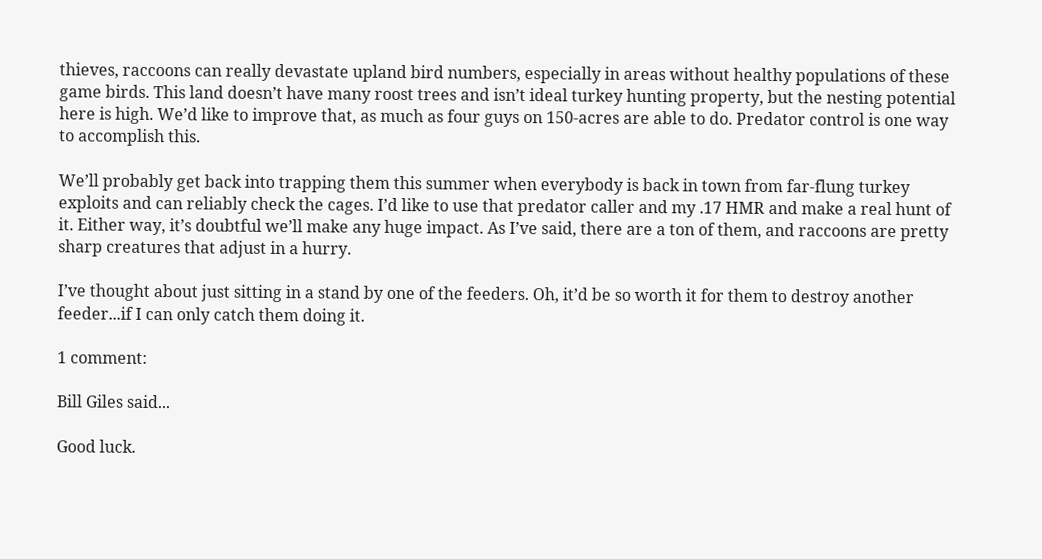thieves, raccoons can really devastate upland bird numbers, especially in areas without healthy populations of these game birds. This land doesn’t have many roost trees and isn’t ideal turkey hunting property, but the nesting potential here is high. We’d like to improve that, as much as four guys on 150-acres are able to do. Predator control is one way to accomplish this.

We’ll probably get back into trapping them this summer when everybody is back in town from far-flung turkey exploits and can reliably check the cages. I’d like to use that predator caller and my .17 HMR and make a real hunt of it. Either way, it’s doubtful we’ll make any huge impact. As I’ve said, there are a ton of them, and raccoons are pretty sharp creatures that adjust in a hurry.

I’ve thought about just sitting in a stand by one of the feeders. Oh, it’d be so worth it for them to destroy another feeder...if I can only catch them doing it.

1 comment:

Bill Giles said...

Good luck.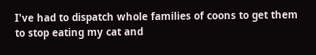I've had to dispatch whole families of coons to get them to stop eating my cat and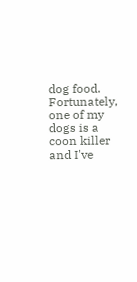dog food. Fortunately, one of my dogs is a coon killer and I've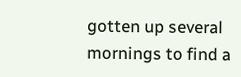gotten up several mornings to find a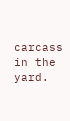carcass in the yard.